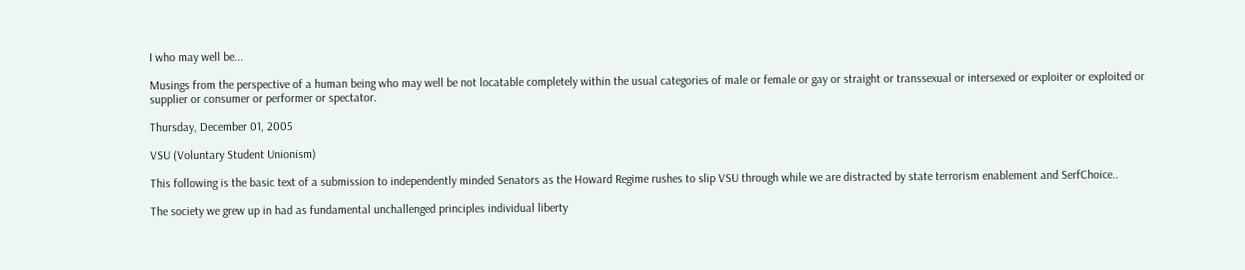I who may well be...

Musings from the perspective of a human being who may well be not locatable completely within the usual categories of male or female or gay or straight or transsexual or intersexed or exploiter or exploited or supplier or consumer or performer or spectator.

Thursday, December 01, 2005

VSU (Voluntary Student Unionism)

This following is the basic text of a submission to independently minded Senators as the Howard Regime rushes to slip VSU through while we are distracted by state terrorism enablement and SerfChoice..

The society we grew up in had as fundamental unchallenged principles individual liberty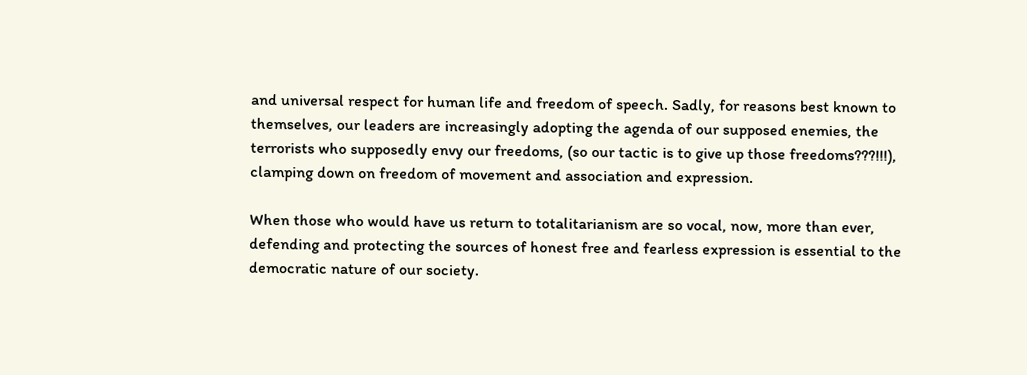and universal respect for human life and freedom of speech. Sadly, for reasons best known to themselves, our leaders are increasingly adopting the agenda of our supposed enemies, the terrorists who supposedly envy our freedoms, (so our tactic is to give up those freedoms???!!!), clamping down on freedom of movement and association and expression.

When those who would have us return to totalitarianism are so vocal, now, more than ever, defending and protecting the sources of honest free and fearless expression is essential to the democratic nature of our society.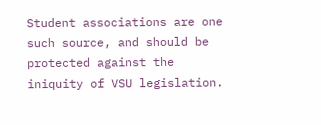Student associations are one such source, and should be protected against the iniquity of VSU legislation.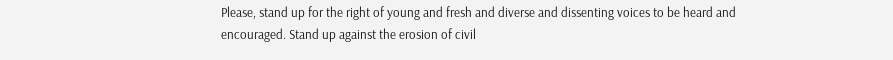Please, stand up for the right of young and fresh and diverse and dissenting voices to be heard and encouraged. Stand up against the erosion of civil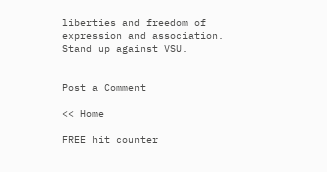liberties and freedom of expression and association. Stand up against VSU.


Post a Comment

<< Home

FREE hit counter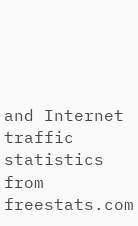and Internet traffic statistics from freestats.com